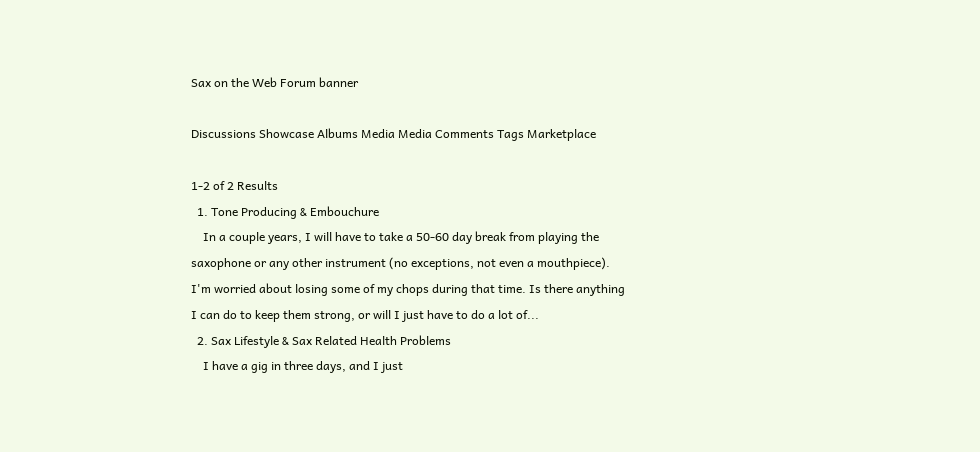Sax on the Web Forum banner

Discussions Showcase Albums Media Media Comments Tags Marketplace

1-2 of 2 Results
  1. Tone Producing & Embouchure
    In a couple years, I will have to take a 50-60 day break from playing the saxophone or any other instrument (no exceptions, not even a mouthpiece). I'm worried about losing some of my chops during that time. Is there anything I can do to keep them strong, or will I just have to do a lot of...
  2. Sax Lifestyle & Sax Related Health Problems
    I have a gig in three days, and I just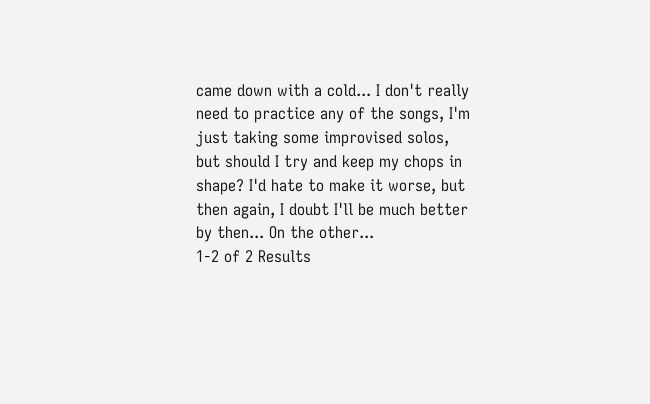came down with a cold... I don't really need to practice any of the songs, I'm just taking some improvised solos, but should I try and keep my chops in shape? I'd hate to make it worse, but then again, I doubt I'll be much better by then... On the other...
1-2 of 2 Results